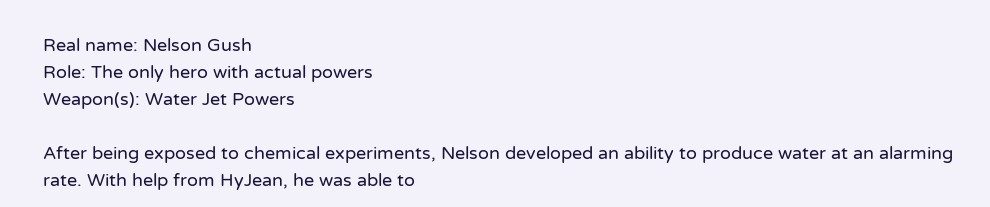Real name: Nelson Gush
Role: The only hero with actual powers
Weapon(s): Water Jet Powers

After being exposed to chemical experiments, Nelson developed an ability to produce water at an alarming rate. With help from HyJean, he was able to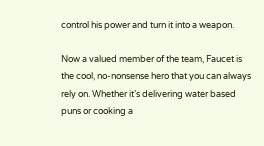control his power and turn it into a weapon.

Now a valued member of the team, Faucet is the cool, no-nonsense hero that you can always rely on. Whether it’s delivering water based puns or cooking a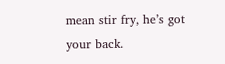mean stir fry, he’s got your back.